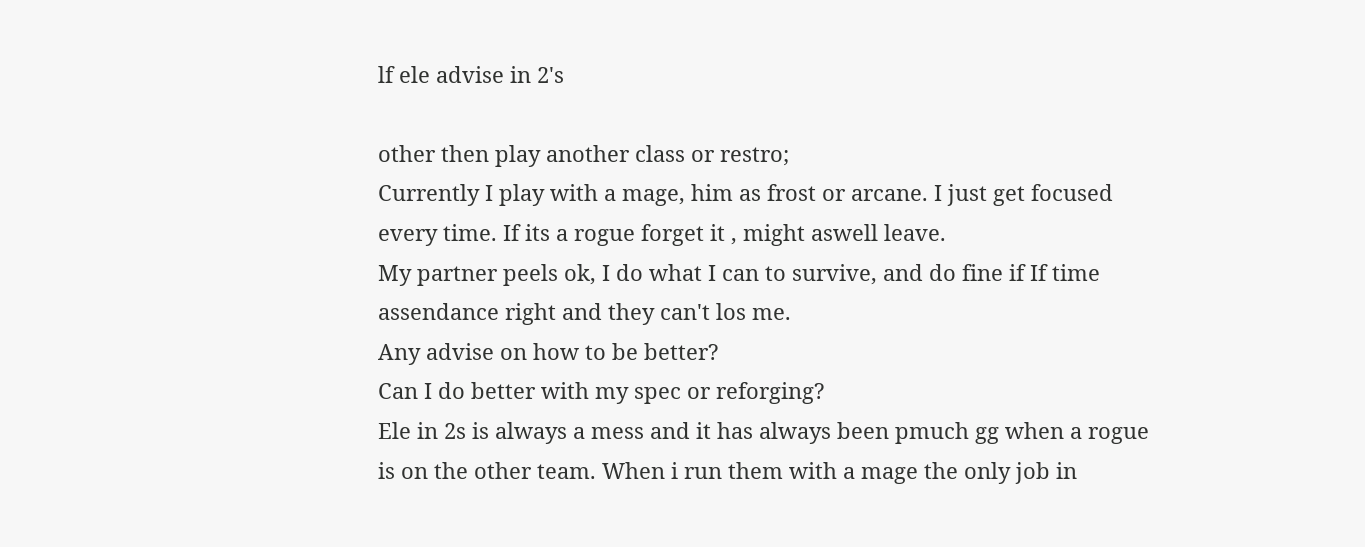lf ele advise in 2's

other then play another class or restro;
Currently I play with a mage, him as frost or arcane. I just get focused every time. If its a rogue forget it , might aswell leave.
My partner peels ok, I do what I can to survive, and do fine if If time assendance right and they can't los me.
Any advise on how to be better?
Can I do better with my spec or reforging?
Ele in 2s is always a mess and it has always been pmuch gg when a rogue is on the other team. When i run them with a mage the only job in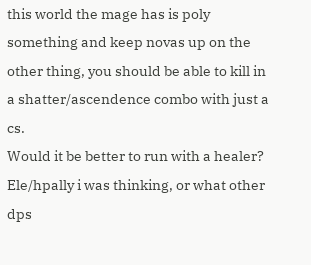this world the mage has is poly something and keep novas up on the other thing, you should be able to kill in a shatter/ascendence combo with just a cs.
Would it be better to run with a healer? Ele/hpally i was thinking, or what other dps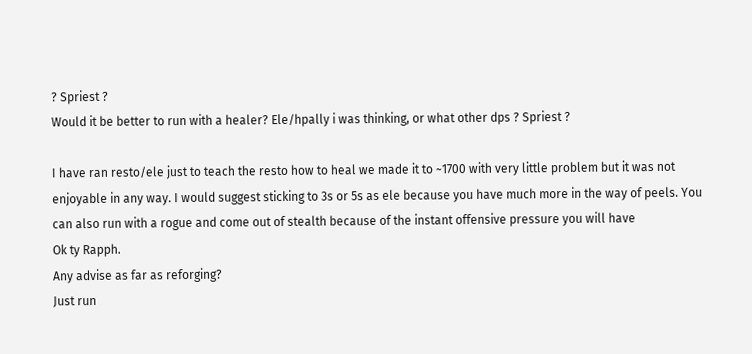? Spriest ?
Would it be better to run with a healer? Ele/hpally i was thinking, or what other dps ? Spriest ?

I have ran resto/ele just to teach the resto how to heal we made it to ~1700 with very little problem but it was not enjoyable in any way. I would suggest sticking to 3s or 5s as ele because you have much more in the way of peels. You can also run with a rogue and come out of stealth because of the instant offensive pressure you will have
Ok ty Rapph.
Any advise as far as reforging?
Just run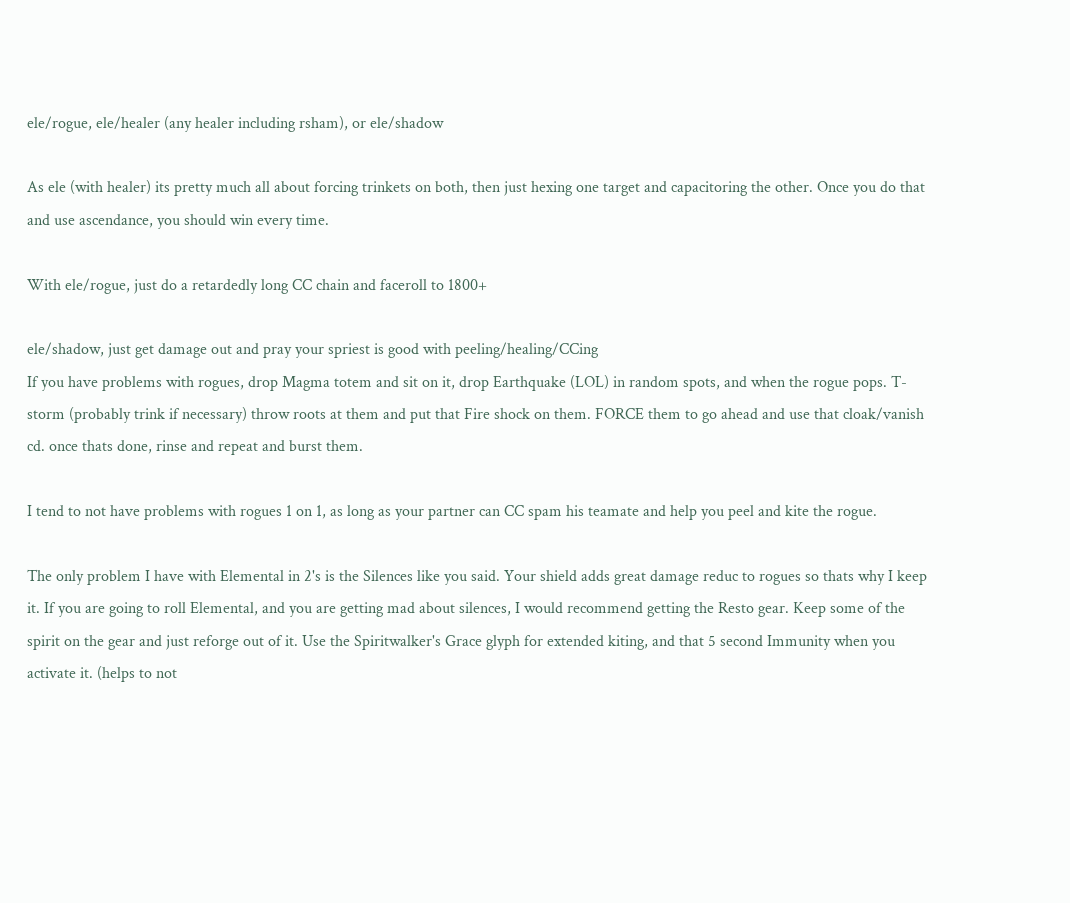ele/rogue, ele/healer (any healer including rsham), or ele/shadow

As ele (with healer) its pretty much all about forcing trinkets on both, then just hexing one target and capacitoring the other. Once you do that and use ascendance, you should win every time.

With ele/rogue, just do a retardedly long CC chain and faceroll to 1800+

ele/shadow, just get damage out and pray your spriest is good with peeling/healing/CCing
If you have problems with rogues, drop Magma totem and sit on it, drop Earthquake (LOL) in random spots, and when the rogue pops. T-storm (probably trink if necessary) throw roots at them and put that Fire shock on them. FORCE them to go ahead and use that cloak/vanish cd. once thats done, rinse and repeat and burst them.

I tend to not have problems with rogues 1 on 1, as long as your partner can CC spam his teamate and help you peel and kite the rogue.

The only problem I have with Elemental in 2's is the Silences like you said. Your shield adds great damage reduc to rogues so thats why I keep it. If you are going to roll Elemental, and you are getting mad about silences, I would recommend getting the Resto gear. Keep some of the spirit on the gear and just reforge out of it. Use the Spiritwalker's Grace glyph for extended kiting, and that 5 second Immunity when you activate it. (helps to not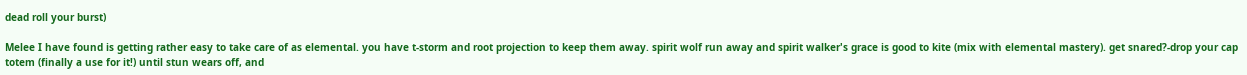dead roll your burst)

Melee I have found is getting rather easy to take care of as elemental. you have t-storm and root projection to keep them away. spirit wolf run away and spirit walker's grace is good to kite (mix with elemental mastery). get snared?-drop your cap totem (finally a use for it!) until stun wears off, and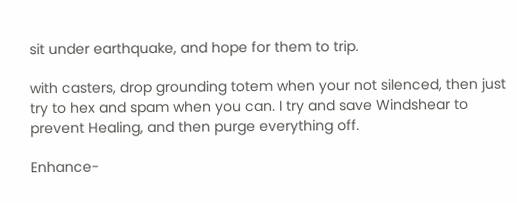sit under earthquake, and hope for them to trip.

with casters, drop grounding totem when your not silenced, then just try to hex and spam when you can. I try and save Windshear to prevent Healing, and then purge everything off.

Enhance-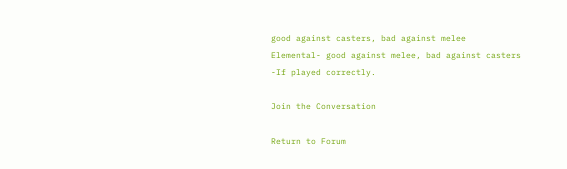good against casters, bad against melee
Elemental- good against melee, bad against casters
-If played correctly.

Join the Conversation

Return to Forum